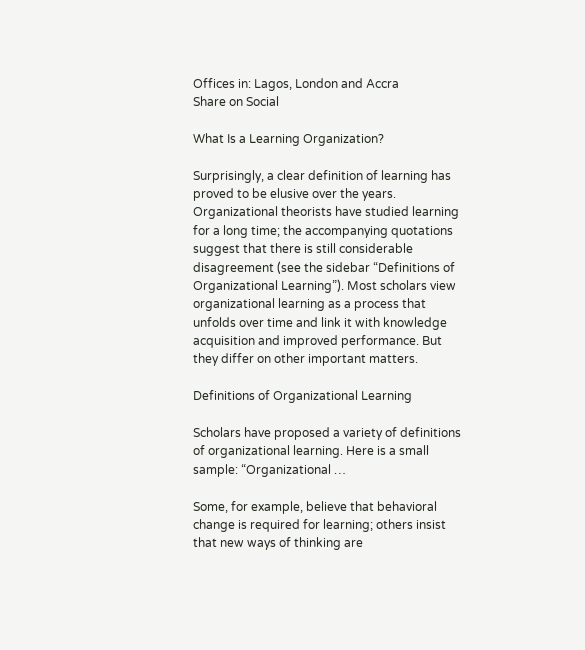Offices in: Lagos, London and Accra
Share on Social

What Is a Learning Organization?

Surprisingly, a clear definition of learning has proved to be elusive over the years. Organizational theorists have studied learning for a long time; the accompanying quotations suggest that there is still considerable disagreement (see the sidebar “Definitions of Organizational Learning”). Most scholars view organizational learning as a process that unfolds over time and link it with knowledge acquisition and improved performance. But they differ on other important matters.

Definitions of Organizational Learning

Scholars have proposed a variety of definitions of organizational learning. Here is a small sample: “Organizational …

Some, for example, believe that behavioral change is required for learning; others insist that new ways of thinking are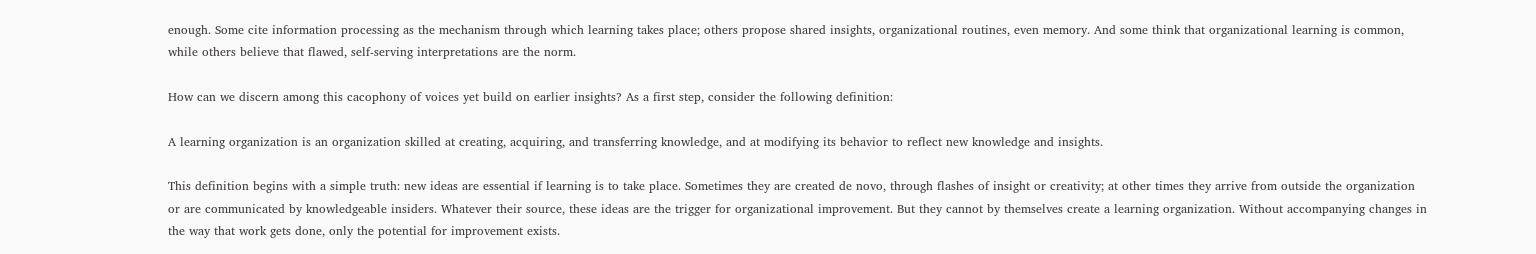enough. Some cite information processing as the mechanism through which learning takes place; others propose shared insights, organizational routines, even memory. And some think that organizational learning is common, while others believe that flawed, self-serving interpretations are the norm.

How can we discern among this cacophony of voices yet build on earlier insights? As a first step, consider the following definition:

A learning organization is an organization skilled at creating, acquiring, and transferring knowledge, and at modifying its behavior to reflect new knowledge and insights.

This definition begins with a simple truth: new ideas are essential if learning is to take place. Sometimes they are created de novo, through flashes of insight or creativity; at other times they arrive from outside the organization or are communicated by knowledgeable insiders. Whatever their source, these ideas are the trigger for organizational improvement. But they cannot by themselves create a learning organization. Without accompanying changes in the way that work gets done, only the potential for improvement exists.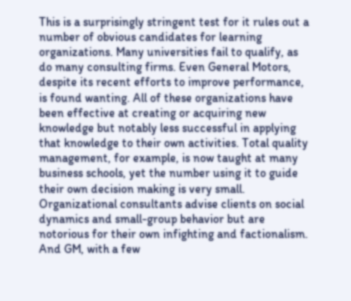This is a surprisingly stringent test for it rules out a number of obvious candidates for learning organizations. Many universities fail to qualify, as do many consulting firms. Even General Motors, despite its recent efforts to improve performance, is found wanting. All of these organizations have been effective at creating or acquiring new knowledge but notably less successful in applying that knowledge to their own activities. Total quality management, for example, is now taught at many business schools, yet the number using it to guide their own decision making is very small. Organizational consultants advise clients on social dynamics and small-group behavior but are notorious for their own infighting and factionalism. And GM, with a few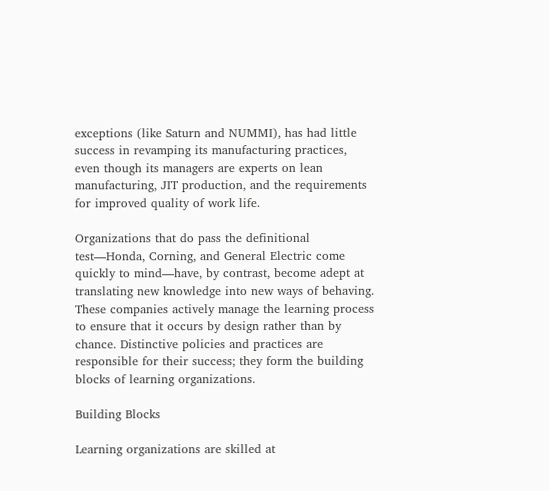exceptions (like Saturn and NUMMI), has had little success in revamping its manufacturing practices, even though its managers are experts on lean manufacturing, JIT production, and the requirements for improved quality of work life.

Organizations that do pass the definitional test—Honda, Corning, and General Electric come quickly to mind—have, by contrast, become adept at translating new knowledge into new ways of behaving. These companies actively manage the learning process to ensure that it occurs by design rather than by chance. Distinctive policies and practices are responsible for their success; they form the building blocks of learning organizations.

Building Blocks

Learning organizations are skilled at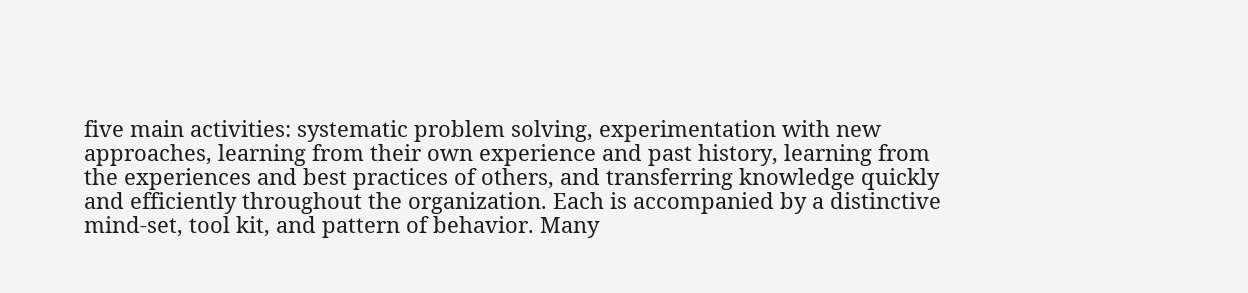five main activities: systematic problem solving, experimentation with new approaches, learning from their own experience and past history, learning from the experiences and best practices of others, and transferring knowledge quickly and efficiently throughout the organization. Each is accompanied by a distinctive mind-set, tool kit, and pattern of behavior. Many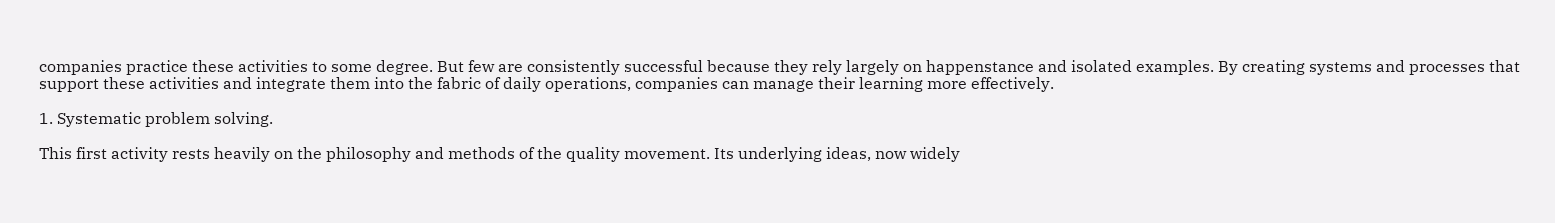companies practice these activities to some degree. But few are consistently successful because they rely largely on happenstance and isolated examples. By creating systems and processes that support these activities and integrate them into the fabric of daily operations, companies can manage their learning more effectively.

1. Systematic problem solving.

This first activity rests heavily on the philosophy and methods of the quality movement. Its underlying ideas, now widely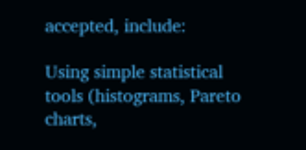accepted, include:

Using simple statistical tools (histograms, Pareto charts,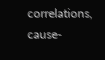correlations, cause-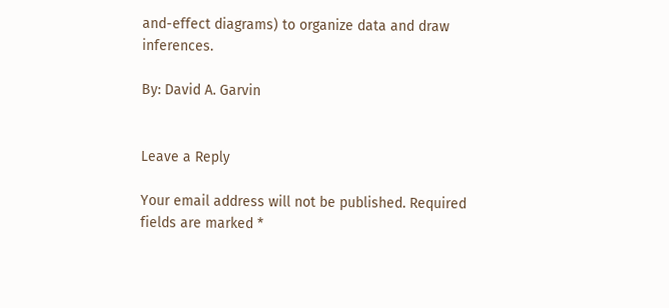and-effect diagrams) to organize data and draw inferences.

By: David A. Garvin


Leave a Reply

Your email address will not be published. Required fields are marked *